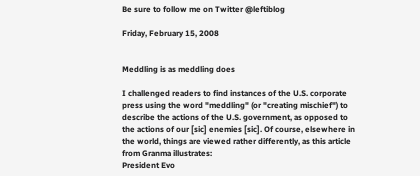Be sure to follow me on Twitter @leftiblog

Friday, February 15, 2008


Meddling is as meddling does

I challenged readers to find instances of the U.S. corporate press using the word "meddling" (or "creating mischief") to describe the actions of the U.S. government, as opposed to the actions of our [sic] enemies [sic]. Of course, elsewhere in the world, things are viewed rather differently, as this article from Granma illustrates:
President Evo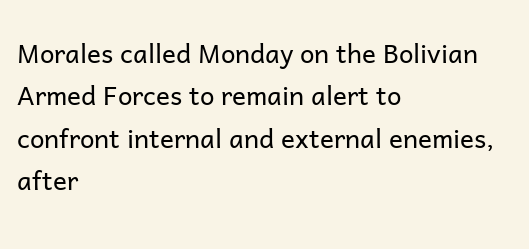Morales called Monday on the Bolivian Armed Forces to remain alert to confront internal and external enemies, after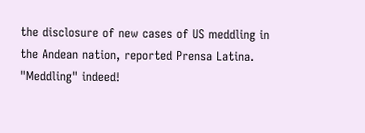the disclosure of new cases of US meddling in the Andean nation, reported Prensa Latina.
"Meddling" indeed!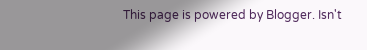This page is powered by Blogger. Isn't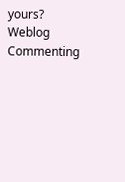yours? Weblog Commenting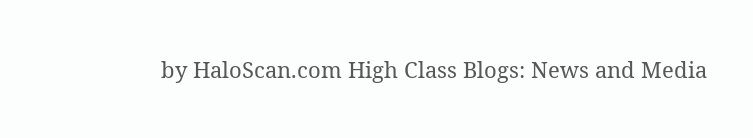by HaloScan.com High Class Blogs: News and Media